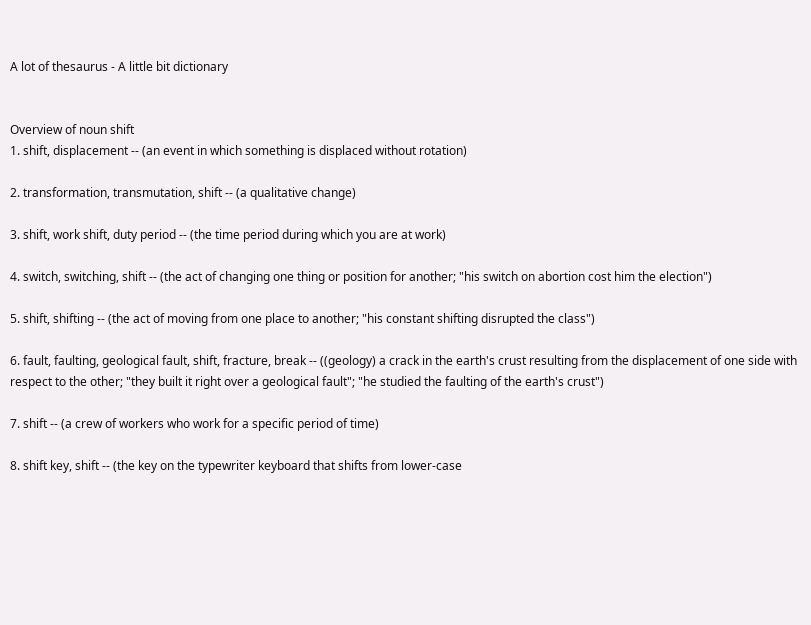A lot of thesaurus - A little bit dictionary


Overview of noun shift
1. shift, displacement -- (an event in which something is displaced without rotation)

2. transformation, transmutation, shift -- (a qualitative change)

3. shift, work shift, duty period -- (the time period during which you are at work)

4. switch, switching, shift -- (the act of changing one thing or position for another; "his switch on abortion cost him the election")

5. shift, shifting -- (the act of moving from one place to another; "his constant shifting disrupted the class")

6. fault, faulting, geological fault, shift, fracture, break -- ((geology) a crack in the earth's crust resulting from the displacement of one side with respect to the other; "they built it right over a geological fault"; "he studied the faulting of the earth's crust")

7. shift -- (a crew of workers who work for a specific period of time)

8. shift key, shift -- (the key on the typewriter keyboard that shifts from lower-case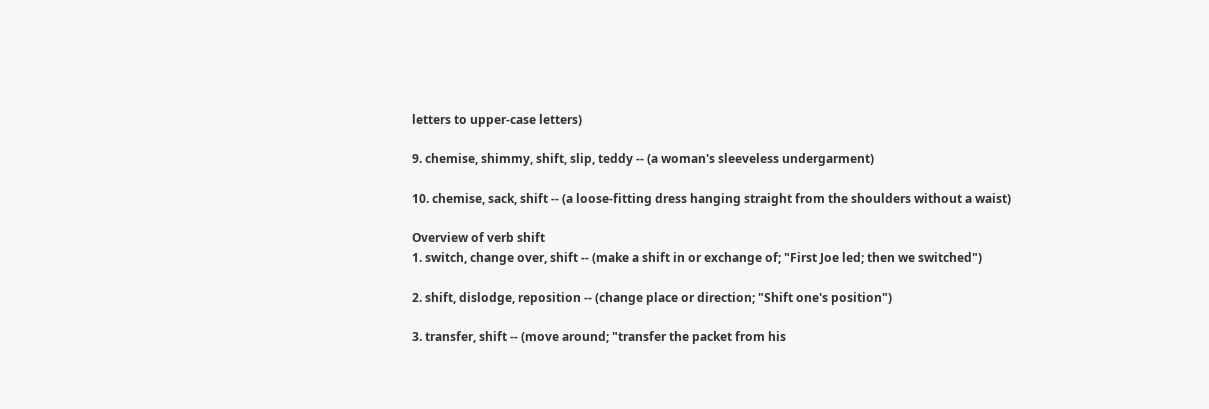letters to upper-case letters)

9. chemise, shimmy, shift, slip, teddy -- (a woman's sleeveless undergarment)

10. chemise, sack, shift -- (a loose-fitting dress hanging straight from the shoulders without a waist)

Overview of verb shift
1. switch, change over, shift -- (make a shift in or exchange of; "First Joe led; then we switched")

2. shift, dislodge, reposition -- (change place or direction; "Shift one's position")

3. transfer, shift -- (move around; "transfer the packet from his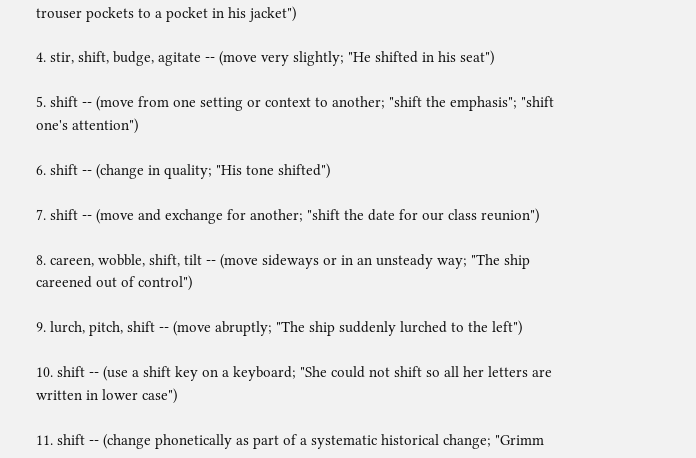trouser pockets to a pocket in his jacket")

4. stir, shift, budge, agitate -- (move very slightly; "He shifted in his seat")

5. shift -- (move from one setting or context to another; "shift the emphasis"; "shift one's attention")

6. shift -- (change in quality; "His tone shifted")

7. shift -- (move and exchange for another; "shift the date for our class reunion")

8. careen, wobble, shift, tilt -- (move sideways or in an unsteady way; "The ship careened out of control")

9. lurch, pitch, shift -- (move abruptly; "The ship suddenly lurched to the left")

10. shift -- (use a shift key on a keyboard; "She could not shift so all her letters are written in lower case")

11. shift -- (change phonetically as part of a systematic historical change; "Grimm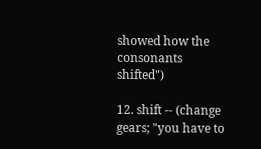showed how the consonants shifted")

12. shift -- (change gears; "you have to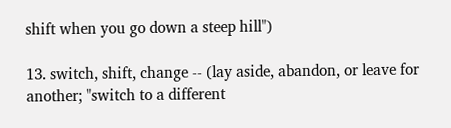shift when you go down a steep hill")

13. switch, shift, change -- (lay aside, abandon, or leave for another; "switch to a different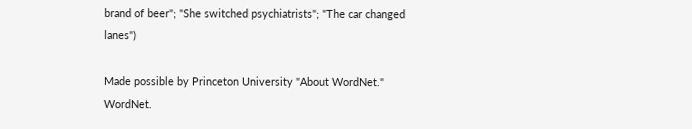brand of beer"; "She switched psychiatrists"; "The car changed lanes")

Made possible by Princeton University "About WordNet." WordNet.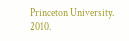Princeton University. 2010.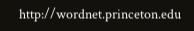http://wordnet.princeton.edu